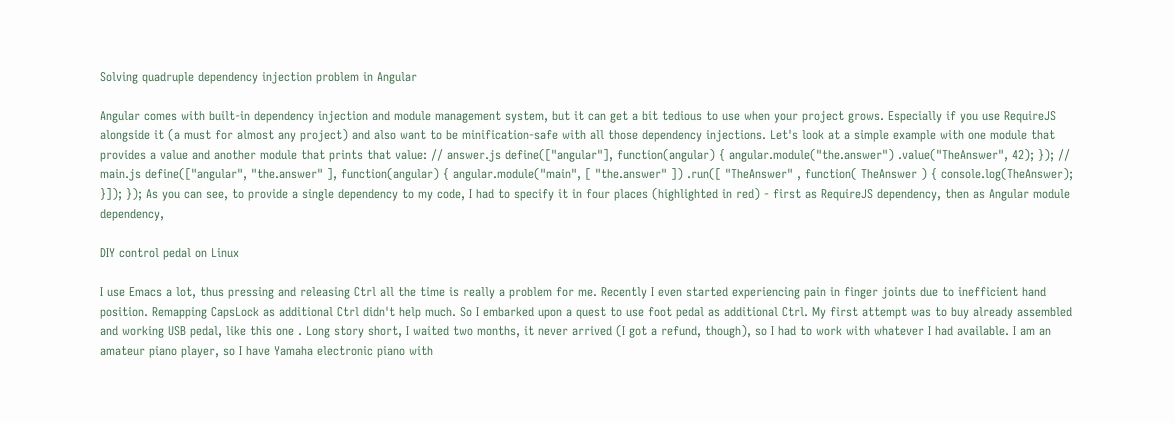Solving quadruple dependency injection problem in Angular

Angular comes with built-in dependency injection and module management system, but it can get a bit tedious to use when your project grows. Especially if you use RequireJS alongside it (a must for almost any project) and also want to be minification-safe with all those dependency injections. Let's look at a simple example with one module that provides a value and another module that prints that value: // answer.js define(["angular"], function(angular) { angular.module("the.answer") .value("TheAnswer", 42); }); // main.js define(["angular", "the.answer" ], function(angular) { angular.module("main", [ "the.answer" ]) .run([ "TheAnswer" , function( TheAnswer ) { console.log(TheAnswer); }]); }); As you can see, to provide a single dependency to my code, I had to specify it in four places (highlighted in red) - first as RequireJS dependency, then as Angular module dependency,

DIY control pedal on Linux

I use Emacs a lot, thus pressing and releasing Ctrl all the time is really a problem for me. Recently I even started experiencing pain in finger joints due to inefficient hand position. Remapping CapsLock as additional Ctrl didn't help much. So I embarked upon a quest to use foot pedal as additional Ctrl. My first attempt was to buy already assembled and working USB pedal, like this one . Long story short, I waited two months, it never arrived (I got a refund, though), so I had to work with whatever I had available. I am an amateur piano player, so I have Yamaha electronic piano with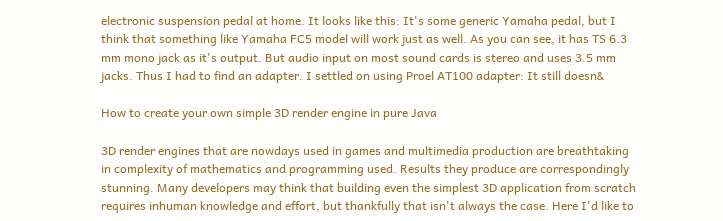electronic suspension pedal at home. It looks like this: It's some generic Yamaha pedal, but I think that something like Yamaha FC5 model will work just as well. As you can see, it has TS 6.3 mm mono jack as it's output. But audio input on most sound cards is stereo and uses 3.5 mm jacks. Thus I had to find an adapter. I settled on using Proel AT100 adapter: It still doesn&

How to create your own simple 3D render engine in pure Java

3D render engines that are nowdays used in games and multimedia production are breathtaking in complexity of mathematics and programming used. Results they produce are correspondingly stunning. Many developers may think that building even the simplest 3D application from scratch requires inhuman knowledge and effort, but thankfully that isn't always the case. Here I'd like to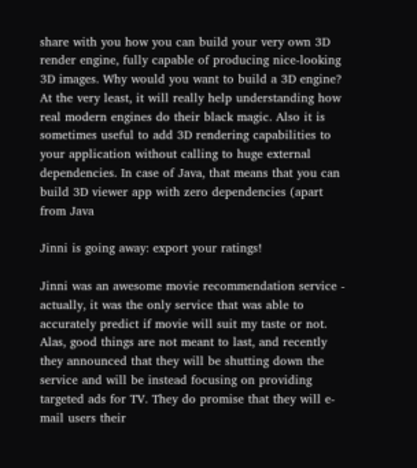share with you how you can build your very own 3D render engine, fully capable of producing nice-looking 3D images. Why would you want to build a 3D engine? At the very least, it will really help understanding how real modern engines do their black magic. Also it is sometimes useful to add 3D rendering capabilities to your application without calling to huge external dependencies. In case of Java, that means that you can build 3D viewer app with zero dependencies (apart from Java

Jinni is going away: export your ratings!

Jinni was an awesome movie recommendation service - actually, it was the only service that was able to accurately predict if movie will suit my taste or not. Alas, good things are not meant to last, and recently they announced that they will be shutting down the service and will be instead focusing on providing targeted ads for TV. They do promise that they will e-mail users their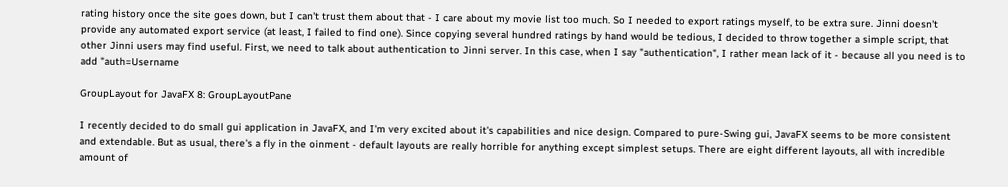rating history once the site goes down, but I can't trust them about that - I care about my movie list too much. So I needed to export ratings myself, to be extra sure. Jinni doesn't provide any automated export service (at least, I failed to find one). Since copying several hundred ratings by hand would be tedious, I decided to throw together a simple script, that other Jinni users may find useful. First, we need to talk about authentication to Jinni server. In this case, when I say "authentication", I rather mean lack of it - because all you need is to add "auth=Username

GroupLayout for JavaFX 8: GroupLayoutPane

I recently decided to do small gui application in JavaFX, and I'm very excited about it's capabilities and nice design. Compared to pure-Swing gui, JavaFX seems to be more consistent and extendable. But as usual, there's a fly in the oinment - default layouts are really horrible for anything except simplest setups. There are eight different layouts, all with incredible amount of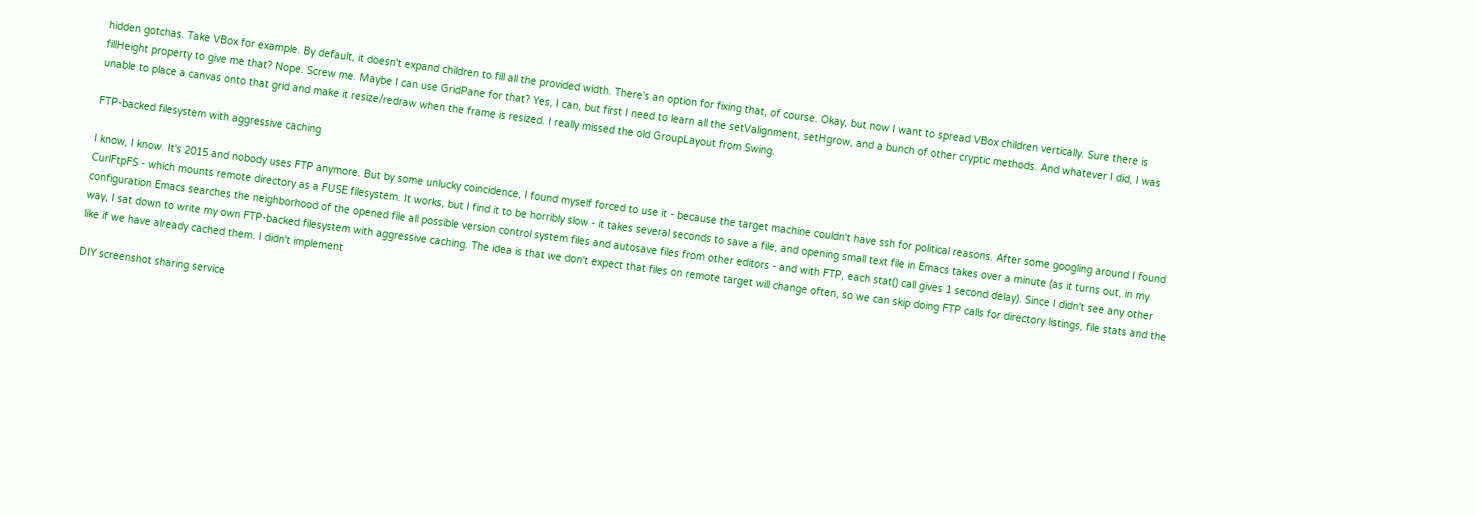hidden gotchas. Take VBox for example. By default, it doesn't expand children to fill all the provided width. There's an option for fixing that, of course. Okay, but now I want to spread VBox children vertically. Sure there is fillHeight property to give me that? Nope. Screw me. Maybe I can use GridPane for that? Yes, I can, but first I need to learn all the setValignment, setHgrow, and a bunch of other cryptic methods. And whatever I did, I was unable to place a canvas onto that grid and make it resize/redraw when the frame is resized. I really missed the old GroupLayout from Swing.

FTP-backed filesystem with aggressive caching

I know, I know. It's 2015 and nobody uses FTP anymore. But by some unlucky coincidence, I found myself forced to use it - because the target machine couldn't have ssh for political reasons. After some googling around I found CurlFtpFS - which mounts remote directory as a FUSE filesystem. It works, but I find it to be horribly slow - it takes several seconds to save a file, and opening small text file in Emacs takes over a minute (as it turns out, in my configuration Emacs searches the neighborhood of the opened file all possible version control system files and autosave files from other editors - and with FTP, each stat() call gives 1 second delay). Since I didn't see any other way, I sat down to write my own FTP-backed filesystem with aggressive caching. The idea is that we don't expect that files on remote target will change often, so we can skip doing FTP calls for directory listings, file stats and the like if we have already cached them. I didn't implement

DIY screenshot sharing service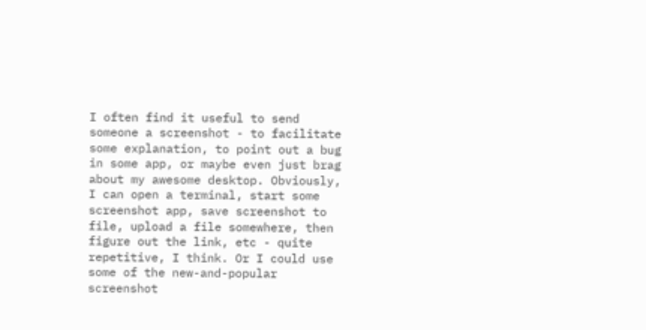I often find it useful to send someone a screenshot - to facilitate some explanation, to point out a bug in some app, or maybe even just brag about my awesome desktop. Obviously, I can open a terminal, start some screenshot app, save screenshot to file, upload a file somewhere, then figure out the link, etc - quite repetitive, I think. Or I could use some of the new-and-popular screenshot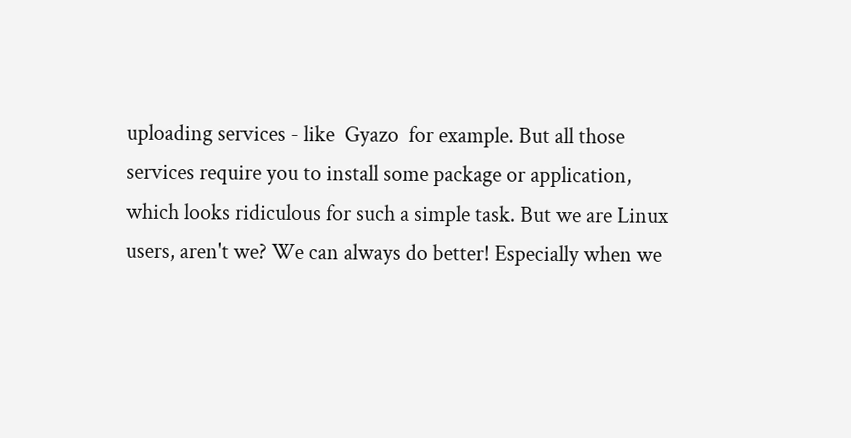uploading services - like  Gyazo  for example. But all those services require you to install some package or application, which looks ridiculous for such a simple task. But we are Linux users, aren't we? We can always do better! Especially when we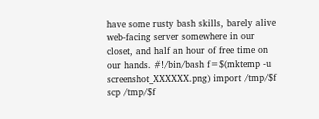have some rusty bash skills, barely alive web-facing server somewhere in our closet, and half an hour of free time on our hands. #!/bin/bash f=$(mktemp -u screenshot_XXXXXX.png) import /tmp/$f scp /tmp/$f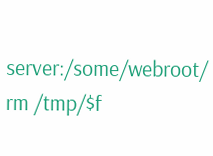server:/some/webroot/ rm /tmp/$f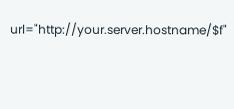url="http://your.server.hostname/$f"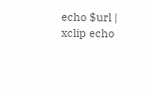echo $url | xclip echo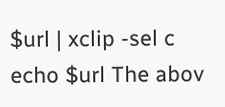$url | xclip -sel c echo $url The abov